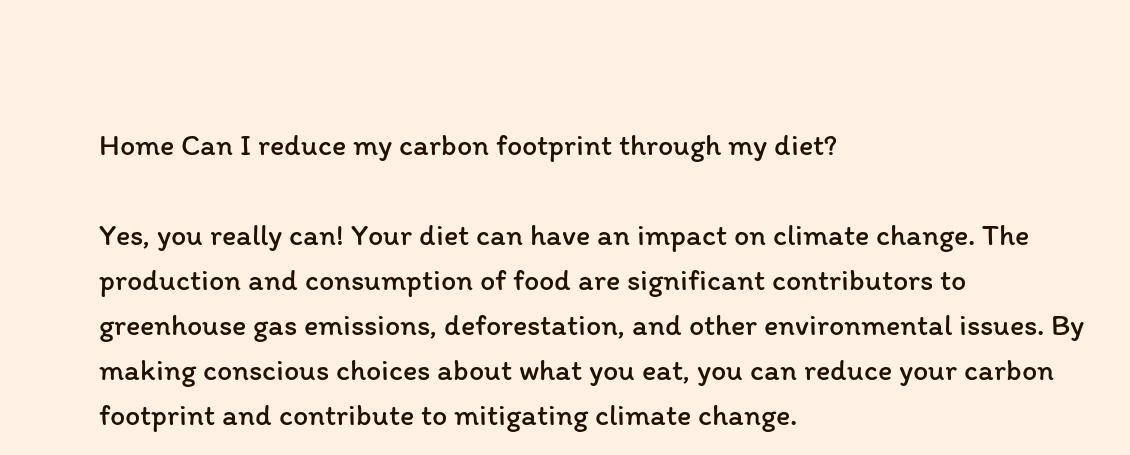Home Can I reduce my carbon footprint through my diet?

Yes, you really can! Your diet can have an impact on climate change. The production and consumption of food are significant contributors to greenhouse gas emissions, deforestation, and other environmental issues. By making conscious choices about what you eat, you can reduce your carbon footprint and contribute to mitigating climate change.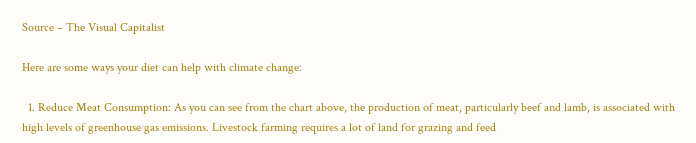Source – The Visual Capitalist

Here are some ways your diet can help with climate change:

  1. Reduce Meat Consumption: As you can see from the chart above, the production of meat, particularly beef and lamb, is associated with high levels of greenhouse gas emissions. Livestock farming requires a lot of land for grazing and feed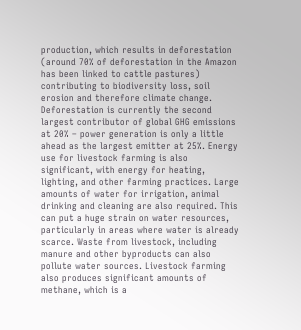production, which results in deforestation (around 70% of deforestation in the Amazon has been linked to cattle pastures) contributing to biodiversity loss, soil erosion and therefore climate change. Deforestation is currently the second largest contributor of global GHG emissions at 20% – power generation is only a little ahead as the largest emitter at 25%. Energy use for livestock farming is also significant, with energy for heating, lighting, and other farming practices. Large amounts of water for irrigation, animal drinking and cleaning are also required. This can put a huge strain on water resources, particularly in areas where water is already scarce. Waste from livestock, including manure and other byproducts can also pollute water sources. Livestock farming also produces significant amounts of methane, which is a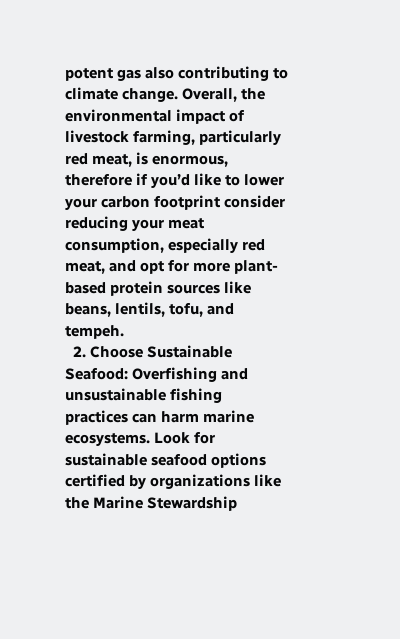potent gas also contributing to climate change. Overall, the environmental impact of livestock farming, particularly red meat, is enormous, therefore if you’d like to lower your carbon footprint consider reducing your meat consumption, especially red meat, and opt for more plant-based protein sources like beans, lentils, tofu, and tempeh.
  2. Choose Sustainable Seafood: Overfishing and unsustainable fishing practices can harm marine ecosystems. Look for sustainable seafood options certified by organizations like the Marine Stewardship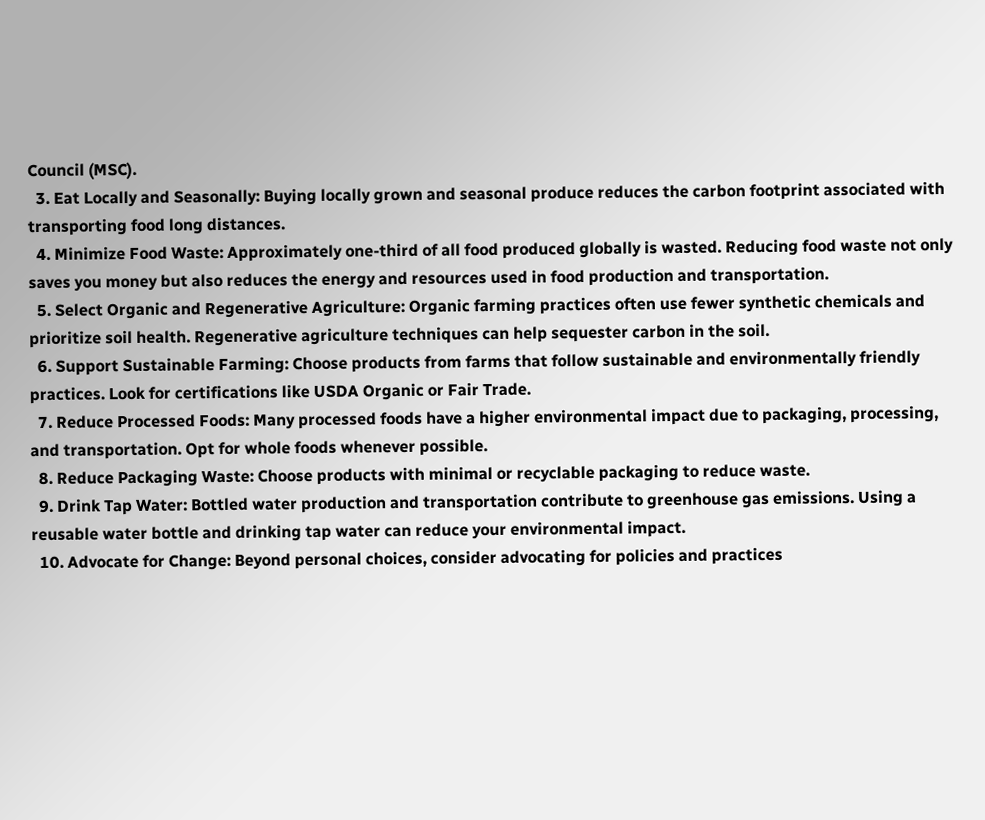Council (MSC).
  3. Eat Locally and Seasonally: Buying locally grown and seasonal produce reduces the carbon footprint associated with transporting food long distances.
  4. Minimize Food Waste: Approximately one-third of all food produced globally is wasted. Reducing food waste not only saves you money but also reduces the energy and resources used in food production and transportation.
  5. Select Organic and Regenerative Agriculture: Organic farming practices often use fewer synthetic chemicals and prioritize soil health. Regenerative agriculture techniques can help sequester carbon in the soil.
  6. Support Sustainable Farming: Choose products from farms that follow sustainable and environmentally friendly practices. Look for certifications like USDA Organic or Fair Trade.
  7. Reduce Processed Foods: Many processed foods have a higher environmental impact due to packaging, processing, and transportation. Opt for whole foods whenever possible.
  8. Reduce Packaging Waste: Choose products with minimal or recyclable packaging to reduce waste.
  9. Drink Tap Water: Bottled water production and transportation contribute to greenhouse gas emissions. Using a reusable water bottle and drinking tap water can reduce your environmental impact.
  10. Advocate for Change: Beyond personal choices, consider advocating for policies and practices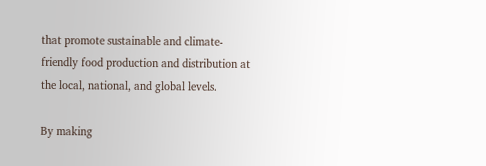that promote sustainable and climate-friendly food production and distribution at the local, national, and global levels.

By making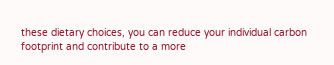these dietary choices, you can reduce your individual carbon footprint and contribute to a more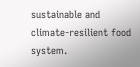sustainable and climate-resilient food system.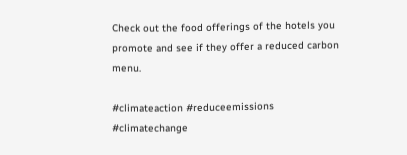Check out the food offerings of the hotels you promote and see if they offer a reduced carbon menu.

#climateaction #reduceemissions #climatechange